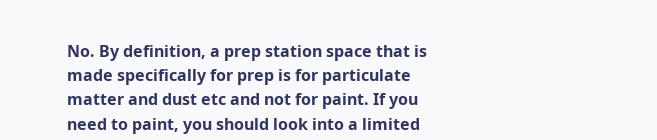No. By definition, a prep station space that is made specifically for prep is for particulate matter and dust etc and not for paint. If you need to paint, you should look into a limited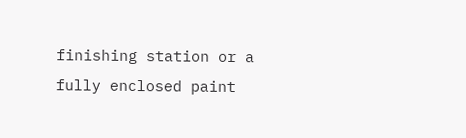finishing station or a fully enclosed paint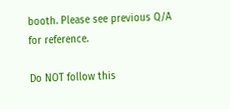booth. Please see previous Q/A for reference.

Do NOT follow this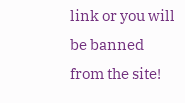link or you will be banned from the site!